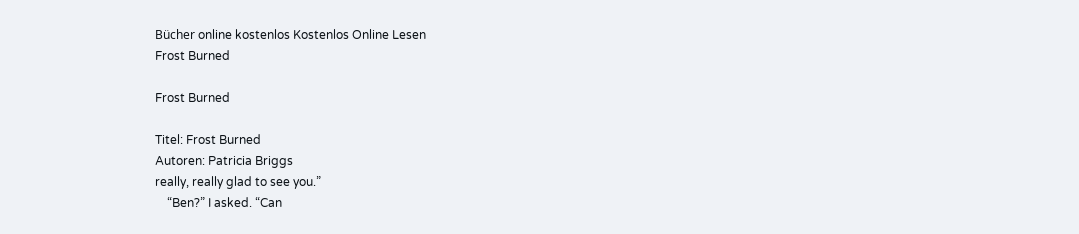Bücher online kostenlos Kostenlos Online Lesen
Frost Burned

Frost Burned

Titel: Frost Burned
Autoren: Patricia Briggs
really, really glad to see you.”
    “Ben?” I asked. “Can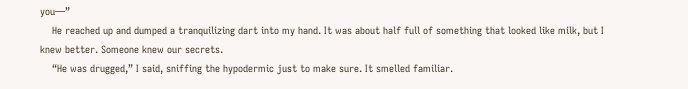you—”
    He reached up and dumped a tranquilizing dart into my hand. It was about half full of something that looked like milk, but I knew better. Someone knew our secrets.
    “He was drugged,” I said, sniffing the hypodermic just to make sure. It smelled familiar.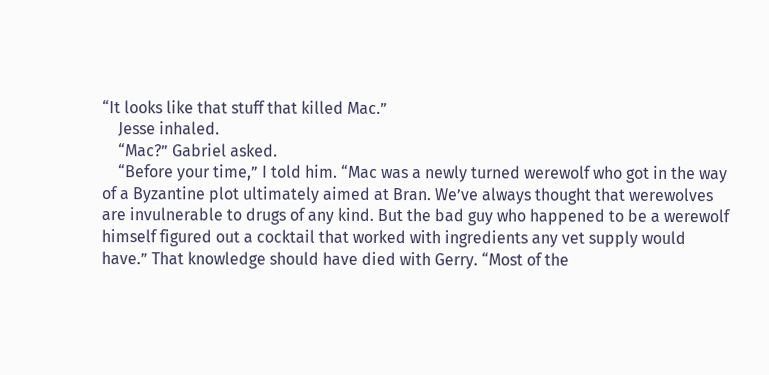“It looks like that stuff that killed Mac.”
    Jesse inhaled.
    “Mac?” Gabriel asked.
    “Before your time,” I told him. “Mac was a newly turned werewolf who got in the way of a Byzantine plot ultimately aimed at Bran. We’ve always thought that werewolves are invulnerable to drugs of any kind. But the bad guy who happened to be a werewolf himself figured out a cocktail that worked with ingredients any vet supply would have.” That knowledge should have died with Gerry. “Most of the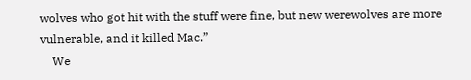wolves who got hit with the stuff were fine, but new werewolves are more vulnerable, and it killed Mac.”
    We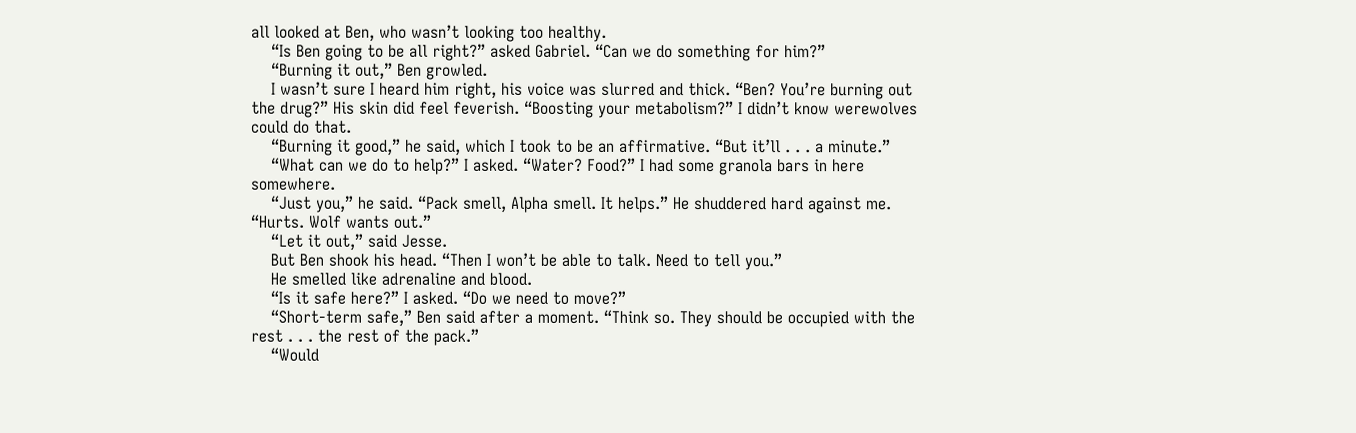all looked at Ben, who wasn’t looking too healthy.
    “Is Ben going to be all right?” asked Gabriel. “Can we do something for him?”
    “Burning it out,” Ben growled.
    I wasn’t sure I heard him right, his voice was slurred and thick. “Ben? You’re burning out the drug?” His skin did feel feverish. “Boosting your metabolism?” I didn’t know werewolves could do that.
    “Burning it good,” he said, which I took to be an affirmative. “But it’ll . . . a minute.”
    “What can we do to help?” I asked. “Water? Food?” I had some granola bars in here somewhere.
    “Just you,” he said. “Pack smell, Alpha smell. It helps.” He shuddered hard against me. “Hurts. Wolf wants out.”
    “Let it out,” said Jesse.
    But Ben shook his head. “Then I won’t be able to talk. Need to tell you.”
    He smelled like adrenaline and blood.
    “Is it safe here?” I asked. “Do we need to move?”
    “Short-term safe,” Ben said after a moment. “Think so. They should be occupied with the rest . . . the rest of the pack.”
    “Would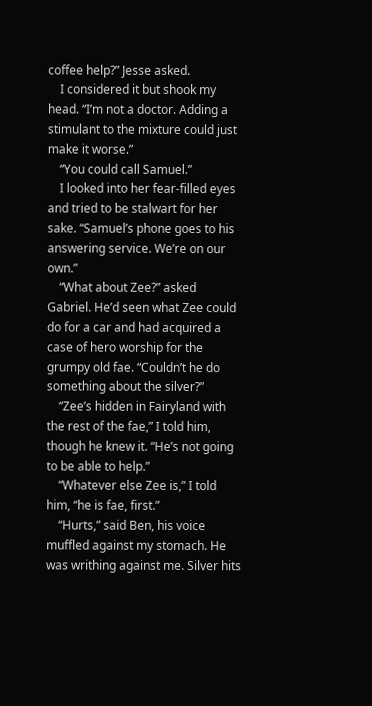coffee help?” Jesse asked.
    I considered it but shook my head. “I’m not a doctor. Adding a stimulant to the mixture could just make it worse.”
    “You could call Samuel.”
    I looked into her fear-filled eyes and tried to be stalwart for her sake. “Samuel’s phone goes to his answering service. We’re on our own.”
    “What about Zee?” asked Gabriel. He’d seen what Zee could do for a car and had acquired a case of hero worship for the grumpy old fae. “Couldn’t he do something about the silver?”
    “Zee’s hidden in Fairyland with the rest of the fae,” I told him, though he knew it. “He’s not going to be able to help.”
    “Whatever else Zee is,” I told him, “he is fae, first.”
    “Hurts,” said Ben, his voice muffled against my stomach. He was writhing against me. Silver hits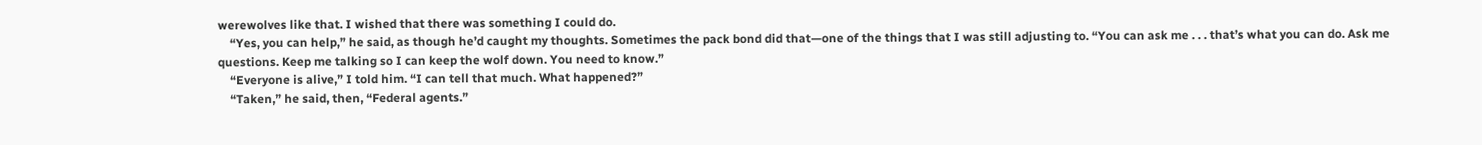werewolves like that. I wished that there was something I could do.
    “Yes, you can help,” he said, as though he’d caught my thoughts. Sometimes the pack bond did that—one of the things that I was still adjusting to. “You can ask me . . . that’s what you can do. Ask me questions. Keep me talking so I can keep the wolf down. You need to know.”
    “Everyone is alive,” I told him. “I can tell that much. What happened?”
    “Taken,” he said, then, “Federal agents.”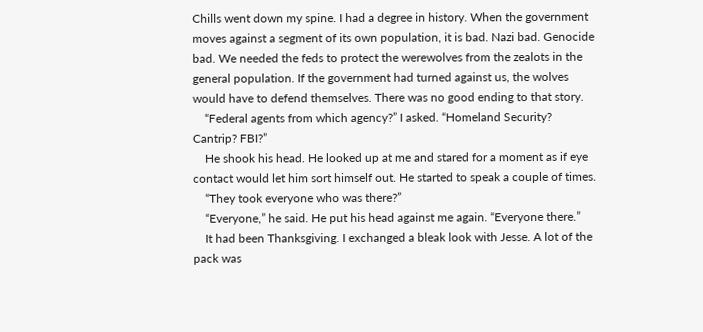Chills went down my spine. I had a degree in history. When the government moves against a segment of its own population, it is bad. Nazi bad. Genocide bad. We needed the feds to protect the werewolves from the zealots in the general population. If the government had turned against us, the wolves would have to defend themselves. There was no good ending to that story.
    “Federal agents from which agency?” I asked. “Homeland Security? Cantrip? FBI?”
    He shook his head. He looked up at me and stared for a moment as if eye contact would let him sort himself out. He started to speak a couple of times.
    “They took everyone who was there?”
    “Everyone,” he said. He put his head against me again. “Everyone there.”
    It had been Thanksgiving. I exchanged a bleak look with Jesse. A lot of the pack was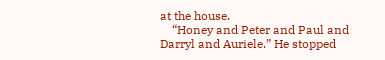at the house.
    “Honey and Peter and Paul and Darryl and Auriele.” He stopped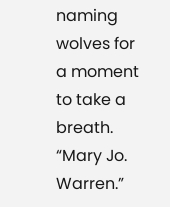naming wolves for a moment to take a breath. “Mary Jo. Warren.”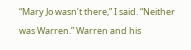“Mary Jo wasn’t there,” I said. “Neither was Warren.” Warren and his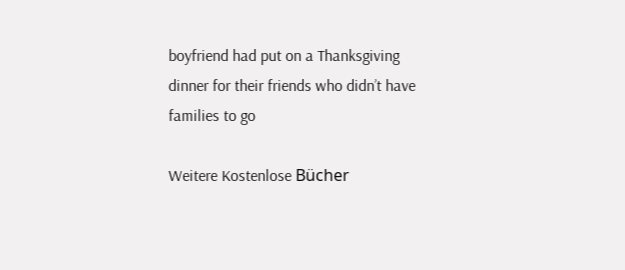boyfriend had put on a Thanksgiving dinner for their friends who didn’t have families to go

Weitere Kostenlose Bücher